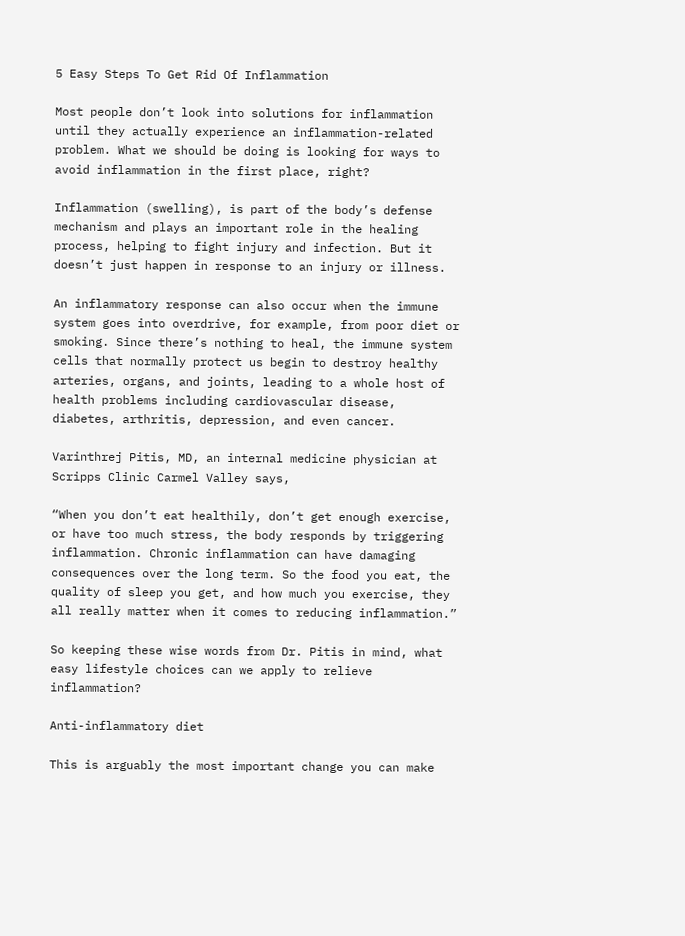5 Easy Steps To Get Rid Of Inflammation

Most people don’t look into solutions for inflammation until they actually experience an inflammation-related problem. What we should be doing is looking for ways to avoid inflammation in the first place, right?

Inflammation (swelling), is part of the body’s defense mechanism and plays an important role in the healing process, helping to fight injury and infection. But it doesn’t just happen in response to an injury or illness.

An inflammatory response can also occur when the immune system goes into overdrive, for example, from poor diet or smoking. Since there’s nothing to heal, the immune system cells that normally protect us begin to destroy healthy arteries, organs, and joints, leading to a whole host of health problems including cardiovascular disease, diabetes, arthritis, depression, and even cancer.

Varinthrej Pitis, MD, an internal medicine physician at Scripps Clinic Carmel Valley says,

“When you don’t eat healthily, don’t get enough exercise, or have too much stress, the body responds by triggering inflammation. Chronic inflammation can have damaging consequences over the long term. So the food you eat, the quality of sleep you get, and how much you exercise, they all really matter when it comes to reducing inflammation.”

So keeping these wise words from Dr. Pitis in mind, what easy lifestyle choices can we apply to relieve inflammation?

Anti-inflammatory diet

This is arguably the most important change you can make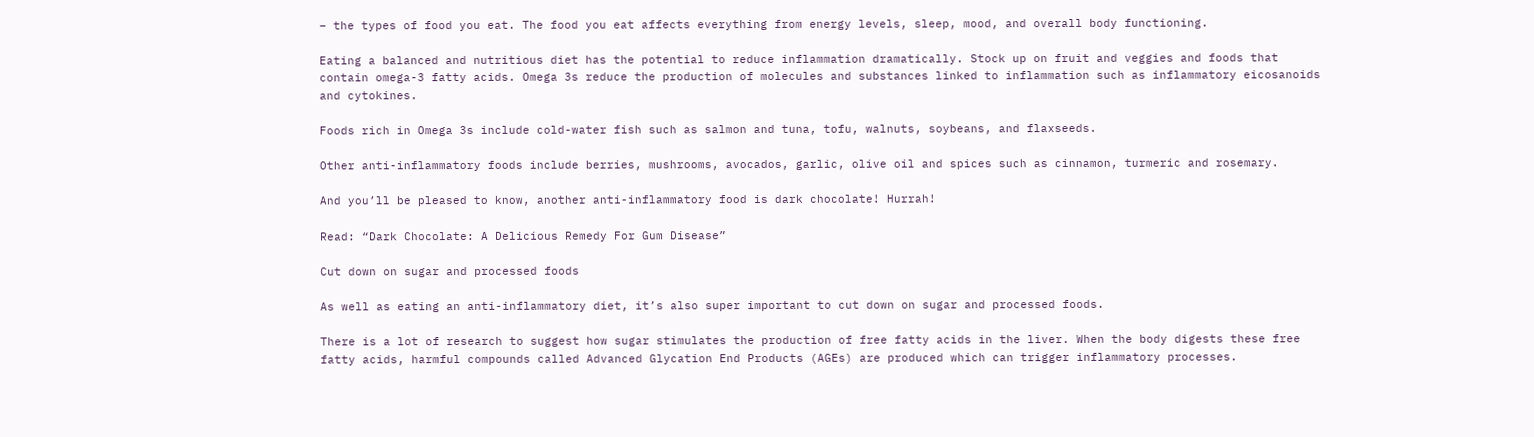– the types of food you eat. The food you eat affects everything from energy levels, sleep, mood, and overall body functioning.

Eating a balanced and nutritious diet has the potential to reduce inflammation dramatically. Stock up on fruit and veggies and foods that contain omega-3 fatty acids. Omega 3s reduce the production of molecules and substances linked to inflammation such as inflammatory eicosanoids and cytokines.

Foods rich in Omega 3s include cold-water fish such as salmon and tuna, tofu, walnuts, soybeans, and flaxseeds.

Other anti-inflammatory foods include berries, mushrooms, avocados, garlic, olive oil and spices such as cinnamon, turmeric and rosemary.

And you’ll be pleased to know, another anti-inflammatory food is dark chocolate! Hurrah!

Read: “Dark Chocolate: A Delicious Remedy For Gum Disease”

Cut down on sugar and processed foods

As well as eating an anti-inflammatory diet, it’s also super important to cut down on sugar and processed foods.

There is a lot of research to suggest how sugar stimulates the production of free fatty acids in the liver. When the body digests these free fatty acids, harmful compounds called Advanced Glycation End Products (AGEs) are produced which can trigger inflammatory processes.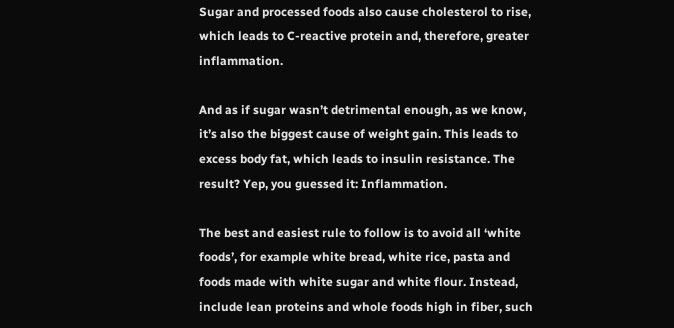Sugar and processed foods also cause cholesterol to rise, which leads to C-reactive protein and, therefore, greater inflammation.

And as if sugar wasn’t detrimental enough, as we know, it’s also the biggest cause of weight gain. This leads to excess body fat, which leads to insulin resistance. The result? Yep, you guessed it: Inflammation.

The best and easiest rule to follow is to avoid all ‘white foods’, for example white bread, white rice, pasta and foods made with white sugar and white flour. Instead, include lean proteins and whole foods high in fiber, such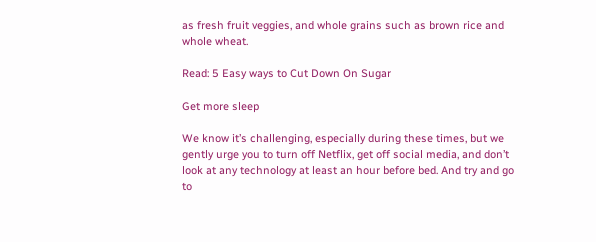as fresh fruit veggies, and whole grains such as brown rice and whole wheat.

Read: 5 Easy ways to Cut Down On Sugar

Get more sleep

We know it’s challenging, especially during these times, but we gently urge you to turn off Netflix, get off social media, and don’t look at any technology at least an hour before bed. And try and go to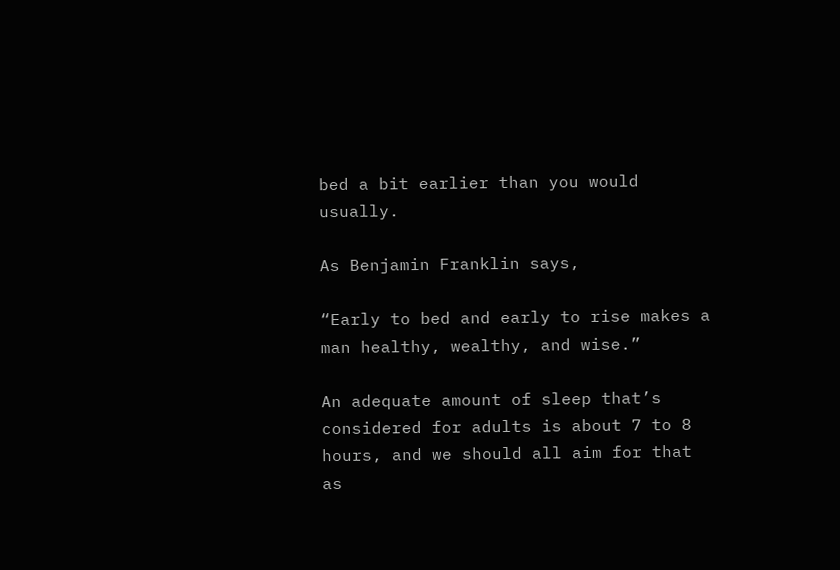bed a bit earlier than you would usually.

As Benjamin Franklin says,

“Early to bed and early to rise makes a man healthy, wealthy, and wise.”

An adequate amount of sleep that’s considered for adults is about 7 to 8 hours, and we should all aim for that as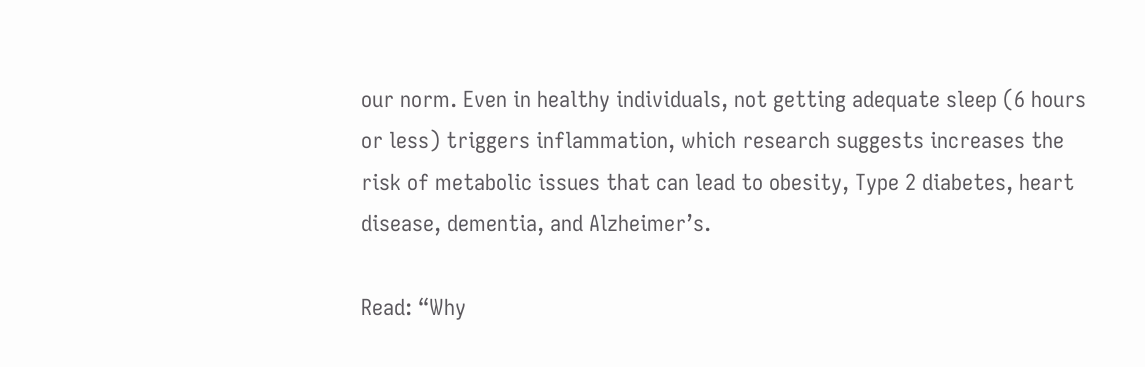our norm. Even in healthy individuals, not getting adequate sleep (6 hours or less) triggers inflammation, which research suggests increases the risk of metabolic issues that can lead to obesity, Type 2 diabetes, heart disease, dementia, and Alzheimer’s.

Read: “Why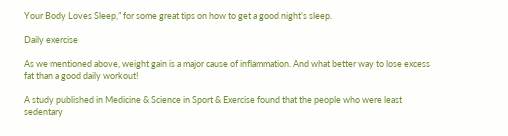Your Body Loves Sleep,” for some great tips on how to get a good night’s sleep.

Daily exercise

As we mentioned above, weight gain is a major cause of inflammation. And what better way to lose excess fat than a good daily workout!

A study published in Medicine & Science in Sport & Exercise found that the people who were least sedentary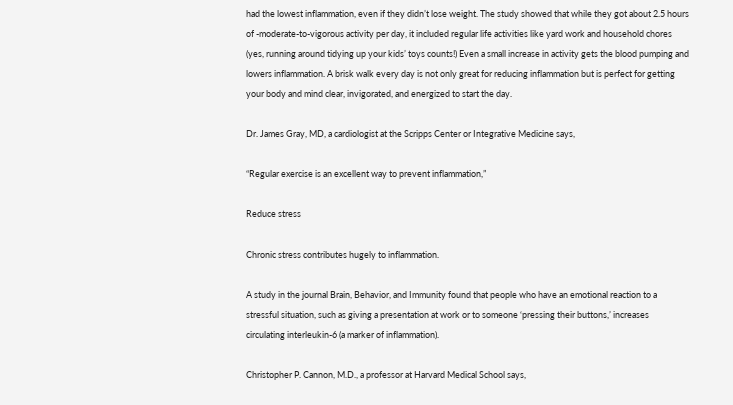had the lowest inflammation, even if they didn’t lose weight. The study showed that while they got about 2.5 hours of -moderate-to-vigorous activity per day, it included regular life activities like yard work and household chores (yes, running around tidying up your kids’ toys counts!) Even a small increase in activity gets the blood pumping and lowers inflammation. A brisk walk every day is not only great for reducing inflammation but is perfect for getting your body and mind clear, invigorated, and energized to start the day.

Dr. James Gray, MD, a cardiologist at the Scripps Center or Integrative Medicine says,

“Regular exercise is an excellent way to prevent inflammation,”

Reduce stress

Chronic stress contributes hugely to inflammation.

A study in the journal Brain, Behavior, and Immunity found that people who have an emotional reaction to a stressful situation, such as giving a presentation at work or to someone ‘pressing their buttons,’ increases circulating interleukin-6 (a marker of inflammation).

Christopher P. Cannon, M.D., a professor at Harvard Medical School says,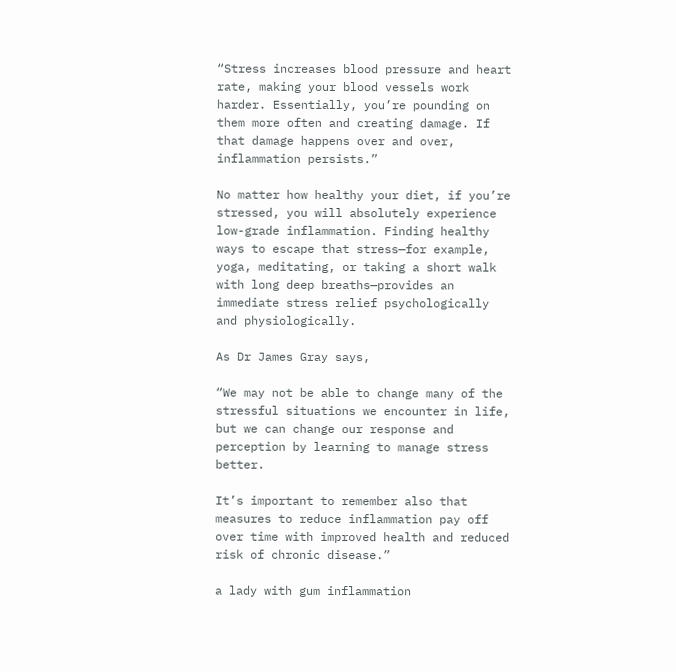“Stress increases blood pressure and heart rate, making your blood vessels work harder. Essentially, you’re pounding on them more often and creating damage. If that damage happens over and over, inflammation persists.”

No matter how healthy your diet, if you’re stressed, you will absolutely experience low-grade inflammation. Finding healthy ways to escape that stress—for example, yoga, meditating, or taking a short walk with long deep breaths—provides an immediate stress relief psychologically and physiologically.

As Dr James Gray says,

“We may not be able to change many of the stressful situations we encounter in life, but we can change our response and perception by learning to manage stress better.

It’s important to remember also that measures to reduce inflammation pay off over time with improved health and reduced risk of chronic disease.”

a lady with gum inflammation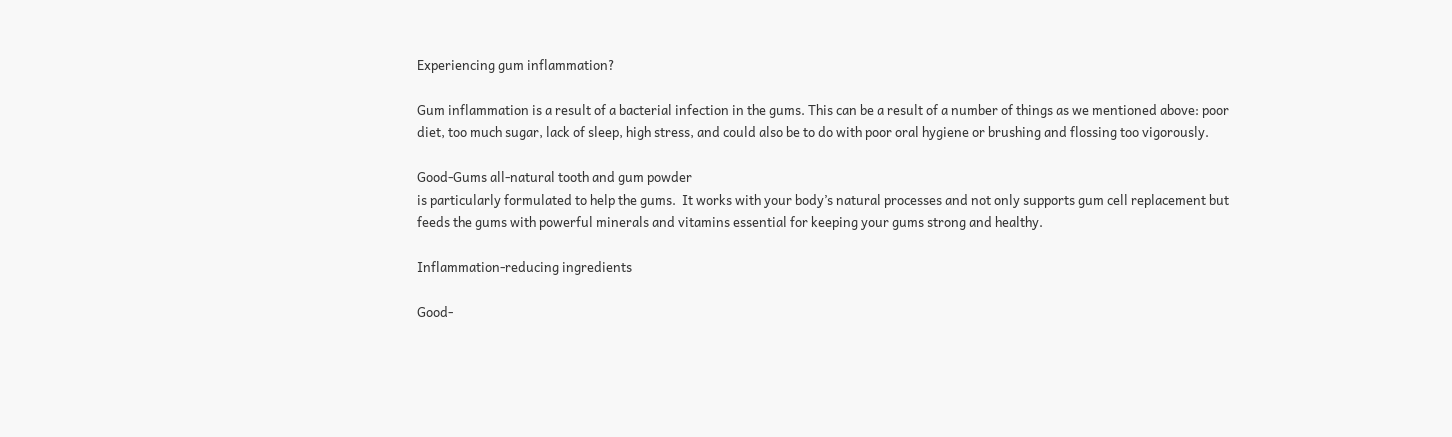Experiencing gum inflammation?

Gum inflammation is a result of a bacterial infection in the gums. This can be a result of a number of things as we mentioned above: poor diet, too much sugar, lack of sleep, high stress, and could also be to do with poor oral hygiene or brushing and flossing too vigorously.

Good-Gums all-natural tooth and gum powder
is particularly formulated to help the gums.  It works with your body’s natural processes and not only supports gum cell replacement but feeds the gums with powerful minerals and vitamins essential for keeping your gums strong and healthy.

Inflammation-reducing ingredients

Good-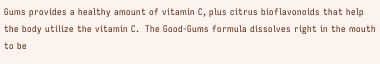Gums provides a healthy amount of vitamin C, plus citrus bioflavonoids that help the body utilize the vitamin C.  The Good-Gums formula dissolves right in the mouth to be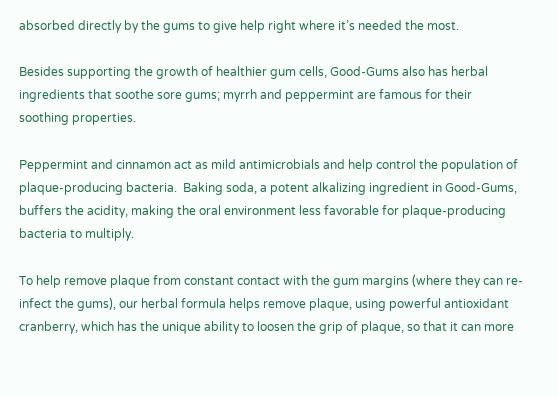absorbed directly by the gums to give help right where it’s needed the most.

Besides supporting the growth of healthier gum cells, Good-Gums also has herbal ingredients that soothe sore gums; myrrh and peppermint are famous for their soothing properties.

Peppermint and cinnamon act as mild antimicrobials and help control the population of plaque-producing bacteria.  Baking soda, a potent alkalizing ingredient in Good-Gums, buffers the acidity, making the oral environment less favorable for plaque-producing bacteria to multiply.

To help remove plaque from constant contact with the gum margins (where they can re-infect the gums), our herbal formula helps remove plaque, using powerful antioxidant cranberry, which has the unique ability to loosen the grip of plaque, so that it can more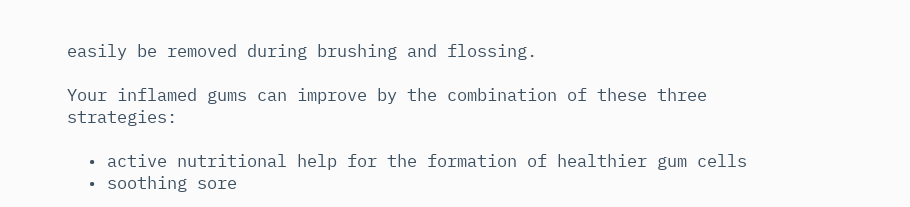easily be removed during brushing and flossing.

Your inflamed gums can improve by the combination of these three strategies:

  • active nutritional help for the formation of healthier gum cells
  • soothing sore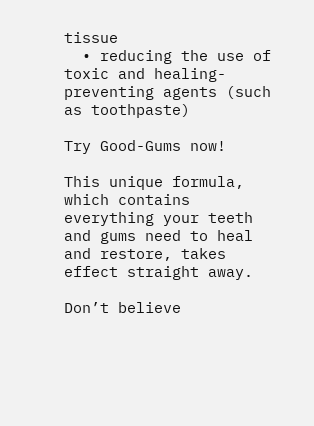tissue
  • reducing the use of toxic and healing-preventing agents (such as toothpaste)

Try Good-Gums now!

This unique formula, which contains everything your teeth and gums need to heal and restore, takes effect straight away.

Don’t believe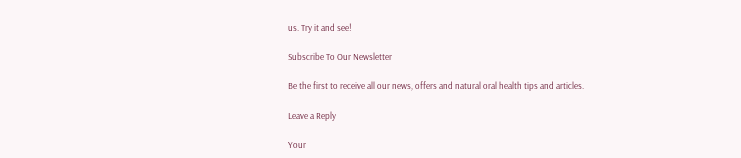us. Try it and see!

Subscribe To Our Newsletter

Be the first to receive all our news, offers and natural oral health tips and articles.

Leave a Reply

Your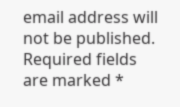email address will not be published. Required fields are marked *